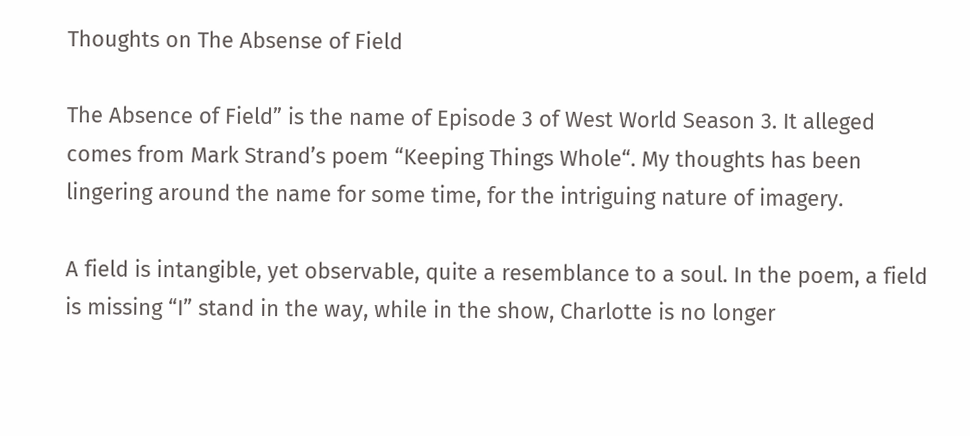Thoughts on The Absense of Field

The Absence of Field” is the name of Episode 3 of West World Season 3. It alleged comes from Mark Strand’s poem “Keeping Things Whole“. My thoughts has been lingering around the name for some time, for the intriguing nature of imagery.

A field is intangible, yet observable, quite a resemblance to a soul. In the poem, a field is missing “I” stand in the way, while in the show, Charlotte is no longer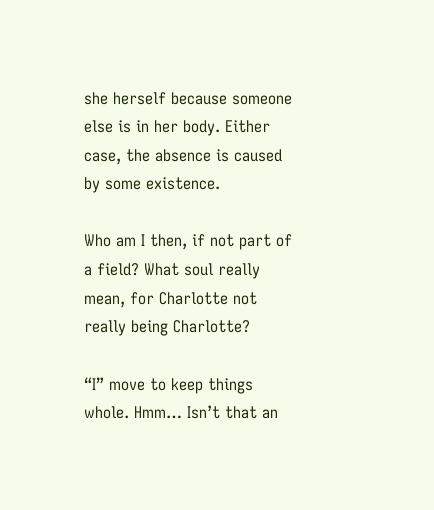she herself because someone else is in her body. Either case, the absence is caused by some existence.

Who am I then, if not part of a field? What soul really mean, for Charlotte not really being Charlotte?

“I” move to keep things whole. Hmm… Isn’t that an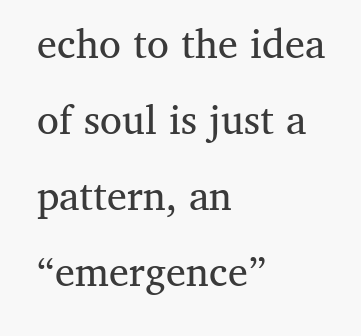echo to the idea of soul is just a pattern, an “emergence”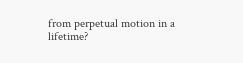from perpetual motion in a lifetime?